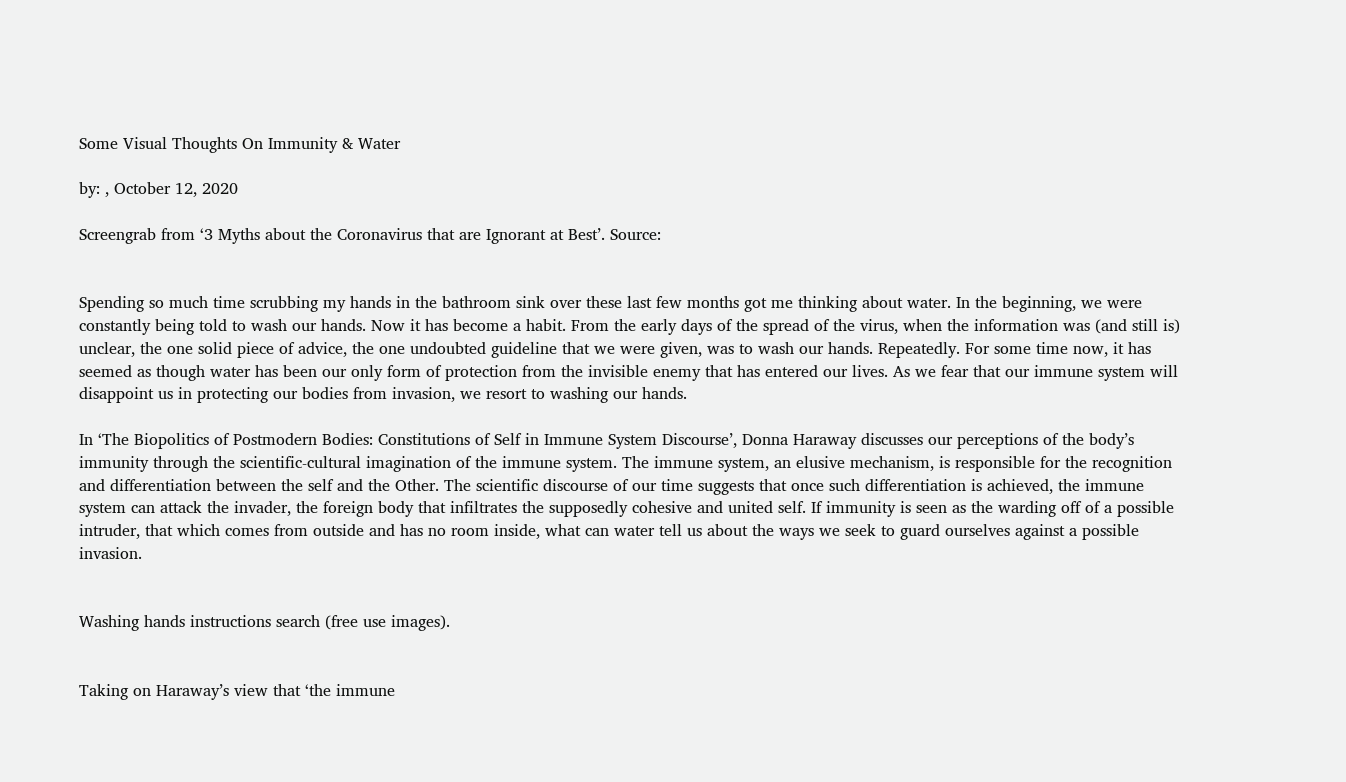Some Visual Thoughts On Immunity & Water

by: , October 12, 2020

Screengrab from ‘3 Myths about the Coronavirus that are Ignorant at Best’. Source:


Spending so much time scrubbing my hands in the bathroom sink over these last few months got me thinking about water. In the beginning, we were constantly being told to wash our hands. Now it has become a habit. From the early days of the spread of the virus, when the information was (and still is) unclear, the one solid piece of advice, the one undoubted guideline that we were given, was to wash our hands. Repeatedly. For some time now, it has seemed as though water has been our only form of protection from the invisible enemy that has entered our lives. As we fear that our immune system will disappoint us in protecting our bodies from invasion, we resort to washing our hands.

In ‘The Biopolitics of Postmodern Bodies: Constitutions of Self in Immune System Discourse’, Donna Haraway discusses our perceptions of the body’s immunity through the scientific-cultural imagination of the immune system. The immune system, an elusive mechanism, is responsible for the recognition and differentiation between the self and the Other. The scientific discourse of our time suggests that once such differentiation is achieved, the immune system can attack the invader, the foreign body that infiltrates the supposedly cohesive and united self. If immunity is seen as the warding off of a possible intruder, that which comes from outside and has no room inside, what can water tell us about the ways we seek to guard ourselves against a possible invasion.


Washing hands instructions search (free use images).


Taking on Haraway’s view that ‘the immune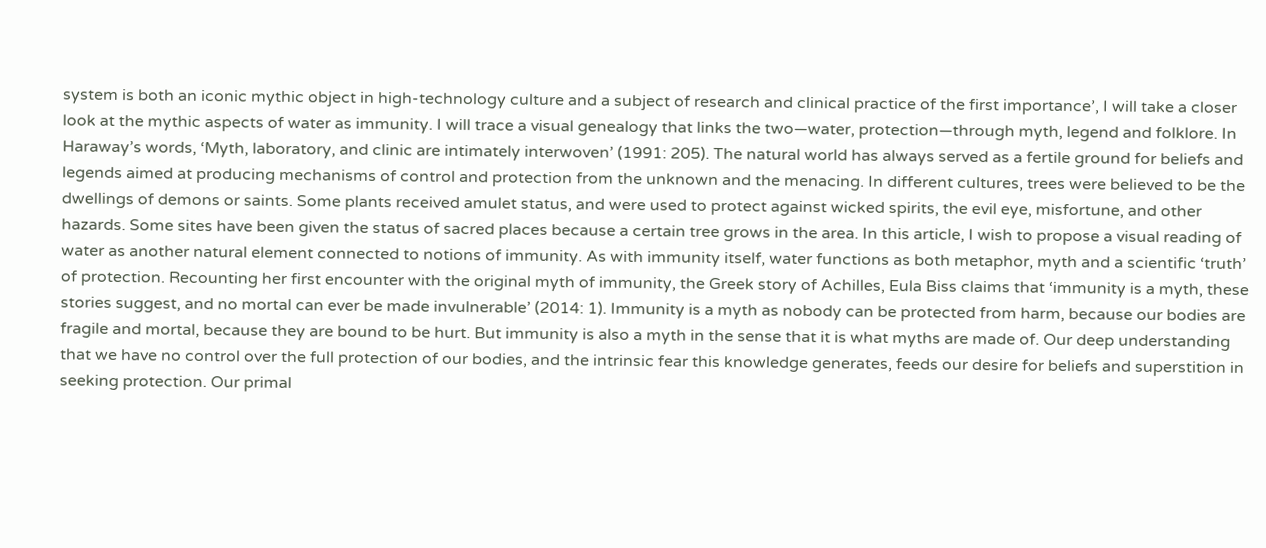system is both an iconic mythic object in high-technology culture and a subject of research and clinical practice of the first importance’, I will take a closer look at the mythic aspects of water as immunity. I will trace a visual genealogy that links the two—water, protection—through myth, legend and folklore. In Haraway’s words, ‘Myth, laboratory, and clinic are intimately interwoven’ (1991: 205). The natural world has always served as a fertile ground for beliefs and legends aimed at producing mechanisms of control and protection from the unknown and the menacing. In different cultures, trees were believed to be the dwellings of demons or saints. Some plants received amulet status, and were used to protect against wicked spirits, the evil eye, misfortune, and other hazards. Some sites have been given the status of sacred places because a certain tree grows in the area. In this article, I wish to propose a visual reading of water as another natural element connected to notions of immunity. As with immunity itself, water functions as both metaphor, myth and a scientific ‘truth’ of protection. Recounting her first encounter with the original myth of immunity, the Greek story of Achilles, Eula Biss claims that ‘immunity is a myth, these stories suggest, and no mortal can ever be made invulnerable’ (2014: 1). Immunity is a myth as nobody can be protected from harm, because our bodies are fragile and mortal, because they are bound to be hurt. But immunity is also a myth in the sense that it is what myths are made of. Our deep understanding that we have no control over the full protection of our bodies, and the intrinsic fear this knowledge generates, feeds our desire for beliefs and superstition in seeking protection. Our primal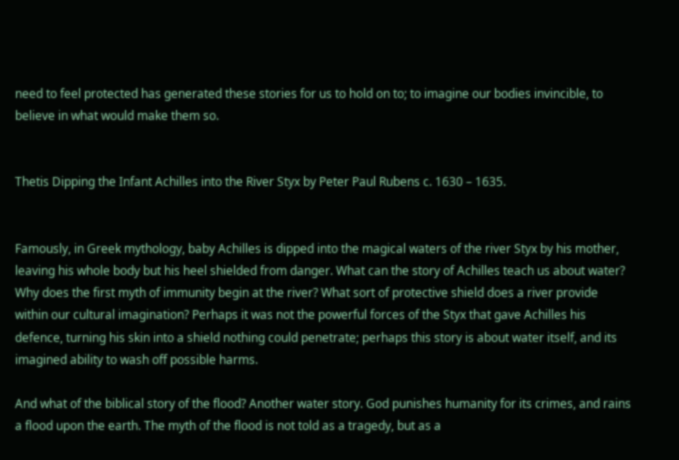need to feel protected has generated these stories for us to hold on to; to imagine our bodies invincible, to believe in what would make them so.


Thetis Dipping the Infant Achilles into the River Styx by Peter Paul Rubens c. 1630 – 1635.


Famously, in Greek mythology, baby Achilles is dipped into the magical waters of the river Styx by his mother, leaving his whole body but his heel shielded from danger. What can the story of Achilles teach us about water? Why does the first myth of immunity begin at the river? What sort of protective shield does a river provide within our cultural imagination? Perhaps it was not the powerful forces of the Styx that gave Achilles his defence, turning his skin into a shield nothing could penetrate; perhaps this story is about water itself, and its imagined ability to wash off possible harms.

And what of the biblical story of the flood? Another water story. God punishes humanity for its crimes, and rains a flood upon the earth. The myth of the flood is not told as a tragedy, but as a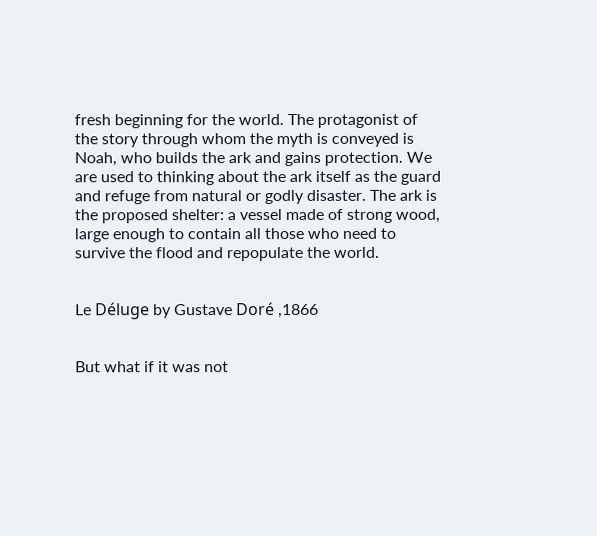fresh beginning for the world. The protagonist of the story through whom the myth is conveyed is Noah, who builds the ark and gains protection. We are used to thinking about the ark itself as the guard and refuge from natural or godly disaster. The ark is the proposed shelter: a vessel made of strong wood, large enough to contain all those who need to survive the flood and repopulate the world.


Le Déluge by Gustave Doré ,1866


But what if it was not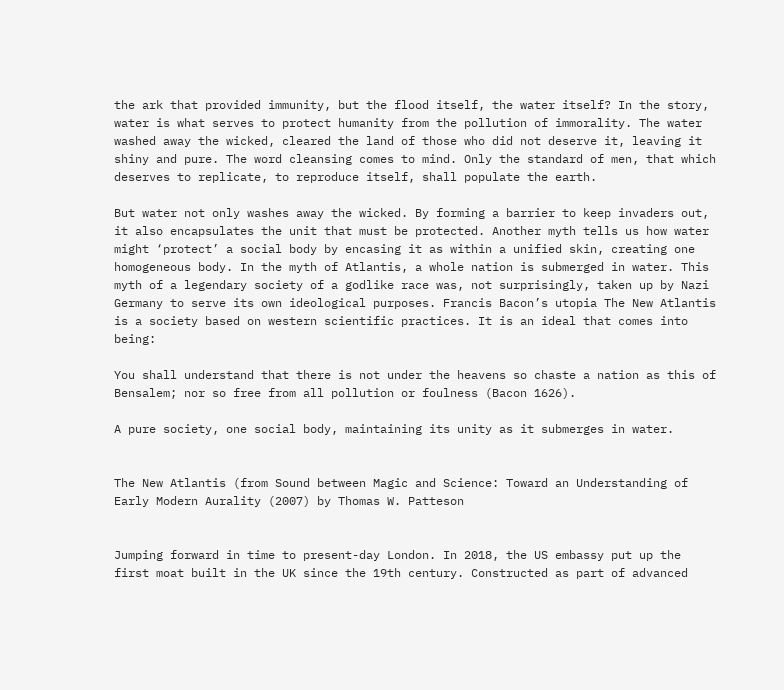the ark that provided immunity, but the flood itself, the water itself? In the story, water is what serves to protect humanity from the pollution of immorality. The water washed away the wicked, cleared the land of those who did not deserve it, leaving it shiny and pure. The word cleansing comes to mind. Only the standard of men, that which deserves to replicate, to reproduce itself, shall populate the earth.

But water not only washes away the wicked. By forming a barrier to keep invaders out, it also encapsulates the unit that must be protected. Another myth tells us how water might ‘protect’ a social body by encasing it as within a unified skin, creating one homogeneous body. In the myth of Atlantis, a whole nation is submerged in water. This myth of a legendary society of a godlike race was, not surprisingly, taken up by Nazi Germany to serve its own ideological purposes. Francis Bacon’s utopia The New Atlantis is a society based on western scientific practices. It is an ideal that comes into being:

You shall understand that there is not under the heavens so chaste a nation as this of Bensalem; nor so free from all pollution or foulness (Bacon 1626).

A pure society, one social body, maintaining its unity as it submerges in water.


The New Atlantis (from Sound between Magic and Science: Toward an Understanding of Early Modern Aurality (2007) by Thomas W. Patteson


Jumping forward in time to present-day London. In 2018, the US embassy put up the first moat built in the UK since the 19th century. Constructed as part of advanced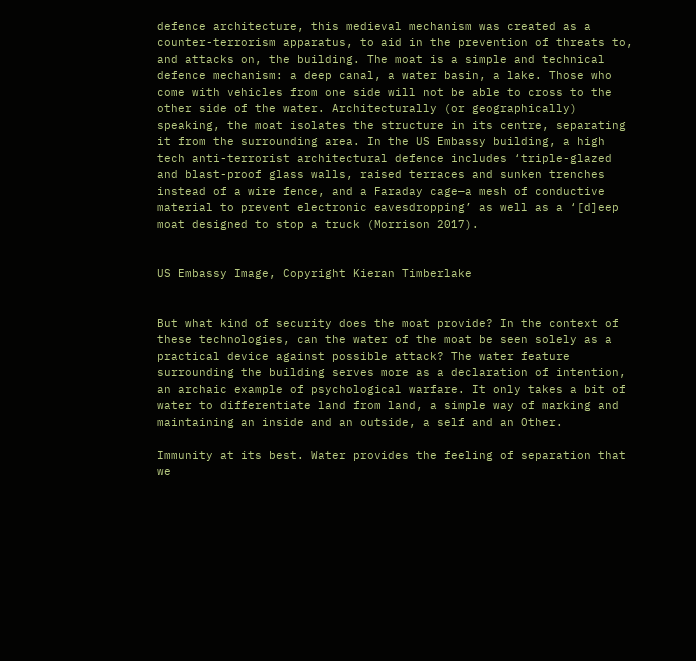defence architecture, this medieval mechanism was created as a counter-terrorism apparatus, to aid in the prevention of threats to, and attacks on, the building. The moat is a simple and technical defence mechanism: a deep canal, a water basin, a lake. Those who come with vehicles from one side will not be able to cross to the other side of the water. Architecturally (or geographically) speaking, the moat isolates the structure in its centre, separating it from the surrounding area. In the US Embassy building, a high tech anti-terrorist architectural defence includes ‘triple-glazed and blast-proof glass walls, raised terraces and sunken trenches instead of a wire fence, and a Faraday cage—a mesh of conductive material to prevent electronic eavesdropping’ as well as a ‘[d]eep moat designed to stop a truck (Morrison 2017).


US Embassy Image, Copyright Kieran Timberlake


But what kind of security does the moat provide? In the context of these technologies, can the water of the moat be seen solely as a practical device against possible attack? The water feature surrounding the building serves more as a declaration of intention, an archaic example of psychological warfare. It only takes a bit of water to differentiate land from land, a simple way of marking and maintaining an inside and an outside, a self and an Other.

Immunity at its best. Water provides the feeling of separation that we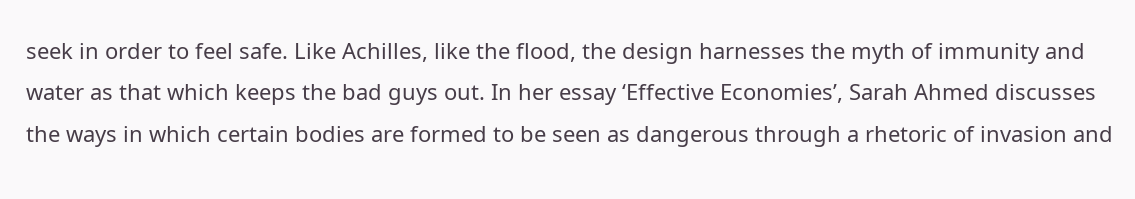seek in order to feel safe. Like Achilles, like the flood, the design harnesses the myth of immunity and water as that which keeps the bad guys out. In her essay ‘Effective Economies’, Sarah Ahmed discusses the ways in which certain bodies are formed to be seen as dangerous through a rhetoric of invasion and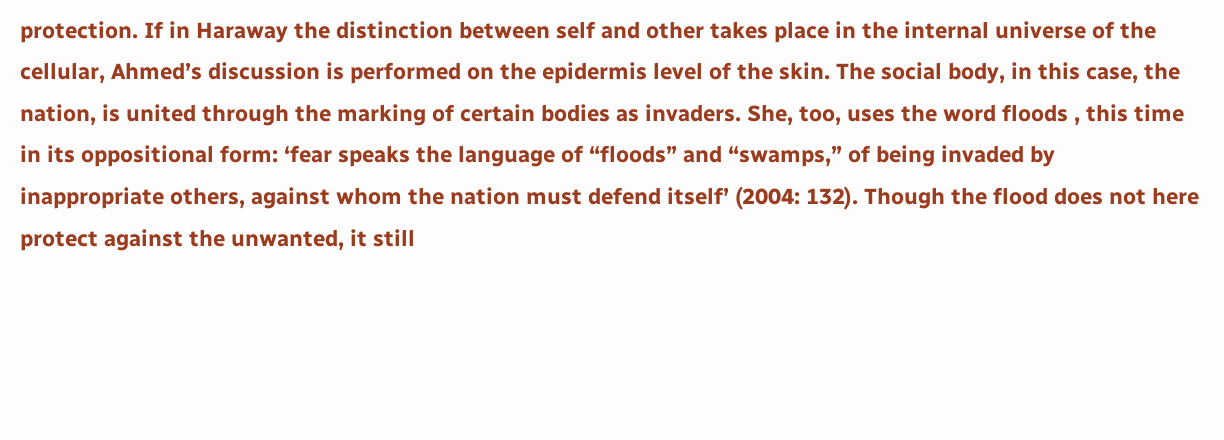protection. If in Haraway the distinction between self and other takes place in the internal universe of the cellular, Ahmed’s discussion is performed on the epidermis level of the skin. The social body, in this case, the nation, is united through the marking of certain bodies as invaders. She, too, uses the word floods , this time in its oppositional form: ‘fear speaks the language of “floods” and “swamps,” of being invaded by inappropriate others, against whom the nation must defend itself’ (2004: 132). Though the flood does not here protect against the unwanted, it still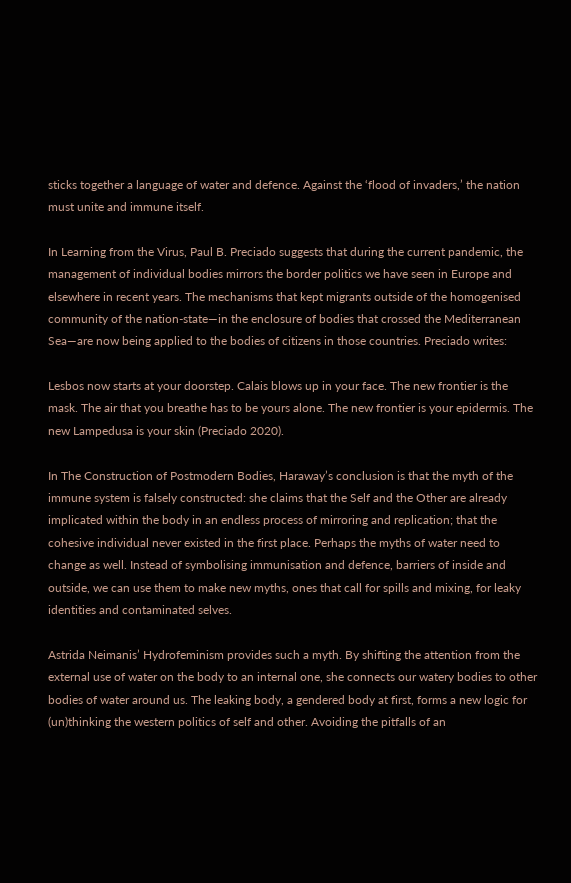sticks together a language of water and defence. Against the ‘flood of invaders,’ the nation must unite and immune itself.

In Learning from the Virus, Paul B. Preciado suggests that during the current pandemic, the management of individual bodies mirrors the border politics we have seen in Europe and elsewhere in recent years. The mechanisms that kept migrants outside of the homogenised community of the nation-state—in the enclosure of bodies that crossed the Mediterranean Sea—are now being applied to the bodies of citizens in those countries. Preciado writes:

Lesbos now starts at your doorstep. Calais blows up in your face. The new frontier is the mask. The air that you breathe has to be yours alone. The new frontier is your epidermis. The new Lampedusa is your skin (Preciado 2020).

In The Construction of Postmodern Bodies, Haraway’s conclusion is that the myth of the immune system is falsely constructed: she claims that the Self and the Other are already implicated within the body in an endless process of mirroring and replication; that the cohesive individual never existed in the first place. Perhaps the myths of water need to change as well. Instead of symbolising immunisation and defence, barriers of inside and outside, we can use them to make new myths, ones that call for spills and mixing, for leaky identities and contaminated selves.

Astrida Neimanis’ Hydrofeminism provides such a myth. By shifting the attention from the external use of water on the body to an internal one, she connects our watery bodies to other bodies of water around us. The leaking body, a gendered body at first, forms a new logic for (un)thinking the western politics of self and other. Avoiding the pitfalls of an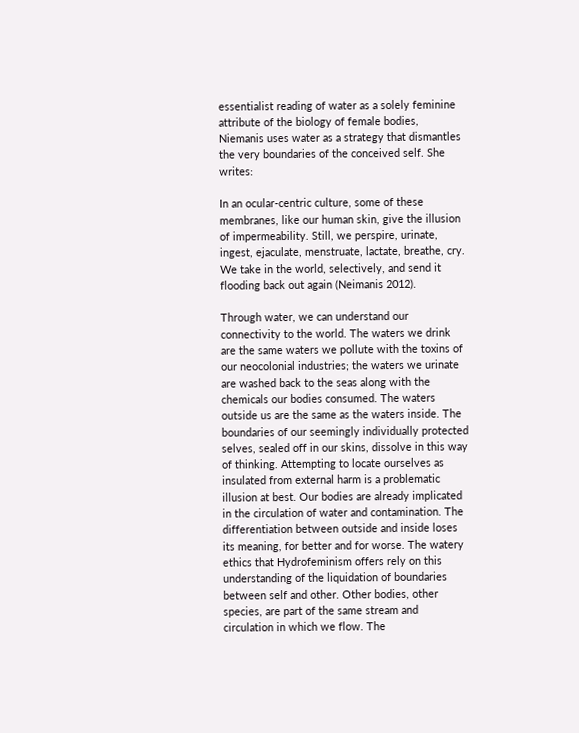essentialist reading of water as a solely feminine attribute of the biology of female bodies, Niemanis uses water as a strategy that dismantles the very boundaries of the conceived self. She writes:

In an ocular-centric culture, some of these membranes, like our human skin, give the illusion of impermeability. Still, we perspire, urinate, ingest, ejaculate, menstruate, lactate, breathe, cry. We take in the world, selectively, and send it flooding back out again (Neimanis 2012).

Through water, we can understand our connectivity to the world. The waters we drink are the same waters we pollute with the toxins of our neocolonial industries; the waters we urinate are washed back to the seas along with the chemicals our bodies consumed. The waters outside us are the same as the waters inside. The boundaries of our seemingly individually protected selves, sealed off in our skins, dissolve in this way of thinking. Attempting to locate ourselves as insulated from external harm is a problematic illusion at best. Our bodies are already implicated in the circulation of water and contamination. The differentiation between outside and inside loses its meaning, for better and for worse. The watery ethics that Hydrofeminism offers rely on this understanding of the liquidation of boundaries between self and other. Other bodies, other species, are part of the same stream and circulation in which we flow. The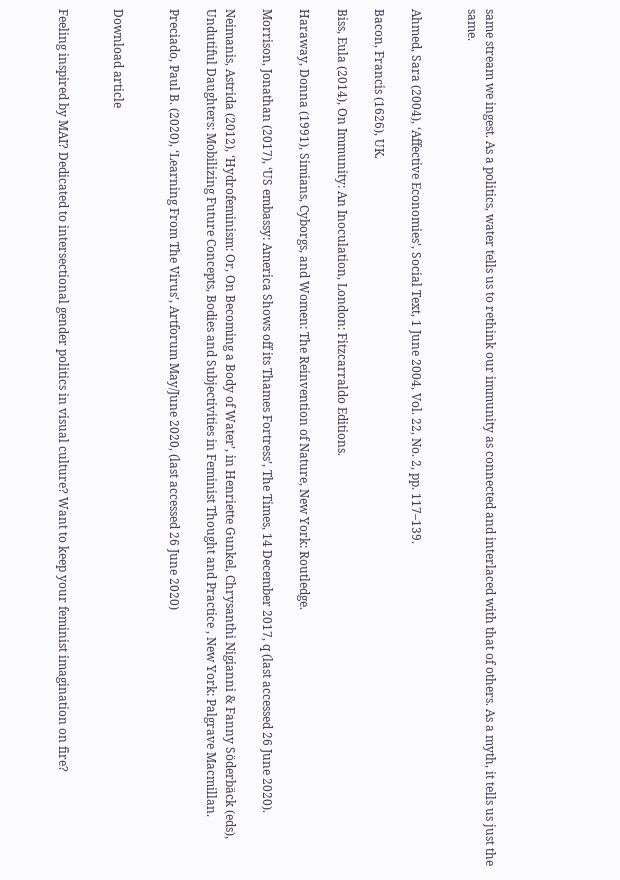same stream we ingest. As a politics, water tells us to rethink our immunity as connected and interlaced with that of others. As a myth, it tells us just the same.


Ahmed, Sara (2004), ‘Affective Economies’, Social Text, 1 June 2004, Vol. 22, No. 2, pp. 117–139.

Bacon, Francis (1626), UK.

Biss, Eula (2014), On Immunity: An Inoculation, London: Fitzcarraldo Editions.

Haraway, Donna (1991), Simians, Cyborgs, and Women: The Reinvention of Nature, New York: Routledge.

Morrison, Jonathan (2017), ‘US embassy: America Shows off its Thames Fortress’, The Times, 14 December 2017, q (last accessed 26 June 2020).

Neimanis, Astrida (2012), ‘Hydrofeminism: Or, On Becoming a Body of Water’, in Henriette Gunkel, Chrysanthi Nigianni & Fanny Söderbäck (eds), Undutiful Daughters: Mobilizing Future Concepts, Bodies and Subjectivities in Feminist Thought and Practice , New York: Palgrave Macmillan.

Preciado, Paul B. (2020), ‘Learning From The Virus’, Artforum May/June 2020, (last accessed 26 June 2020)


Download article


Feeling inspired by MAI? Dedicated to intersectional gender politics in visual culture? Want to keep your feminist imagination on fire?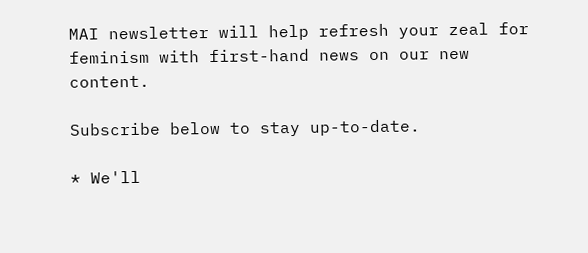MAI newsletter will help refresh your zeal for feminism with first-hand news on our new content.

Subscribe below to stay up-to-date.

* We'll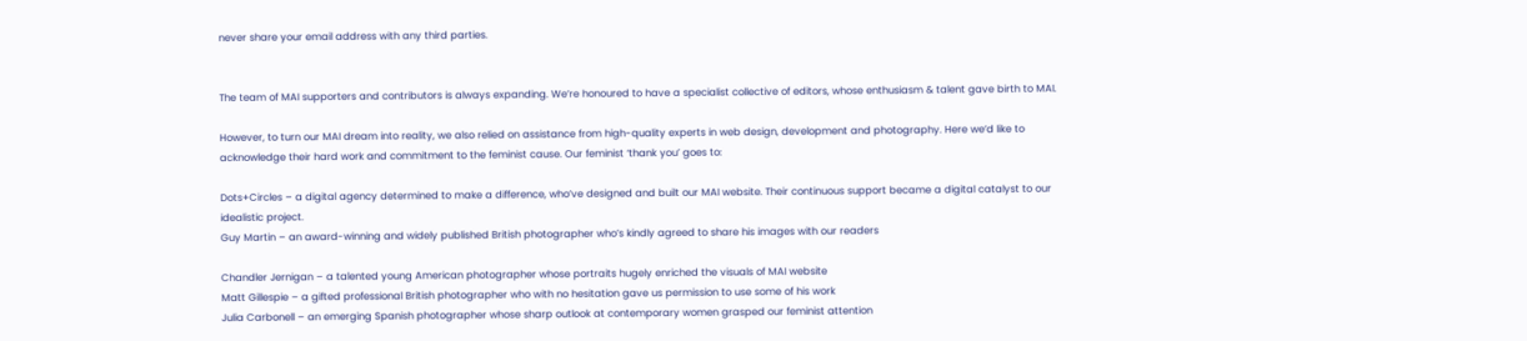never share your email address with any third parties.


The team of MAI supporters and contributors is always expanding. We’re honoured to have a specialist collective of editors, whose enthusiasm & talent gave birth to MAI.

However, to turn our MAI dream into reality, we also relied on assistance from high-quality experts in web design, development and photography. Here we’d like to acknowledge their hard work and commitment to the feminist cause. Our feminist ‘thank you’ goes to:

Dots+Circles – a digital agency determined to make a difference, who’ve designed and built our MAI website. Their continuous support became a digital catalyst to our idealistic project.
Guy Martin – an award-winning and widely published British photographer who’s kindly agreed to share his images with our readers

Chandler Jernigan – a talented young American photographer whose portraits hugely enriched the visuals of MAI website
Matt Gillespie – a gifted professional British photographer who with no hesitation gave us permission to use some of his work
Julia Carbonell – an emerging Spanish photographer whose sharp outlook at contemporary women grasped our feminist attention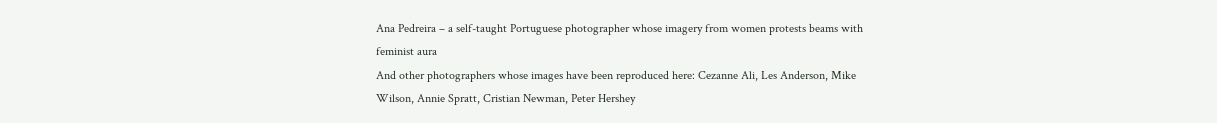Ana Pedreira – a self-taught Portuguese photographer whose imagery from women protests beams with feminist aura
And other photographers whose images have been reproduced here: Cezanne Ali, Les Anderson, Mike Wilson, Annie Spratt, Cristian Newman, Peter Hershey